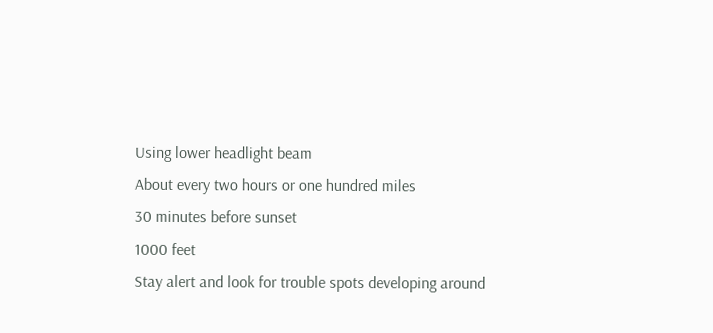Using lower headlight beam
About every two hours or one hundred miles
30 minutes before sunset
1000 feet
Stay alert and look for trouble spots developing around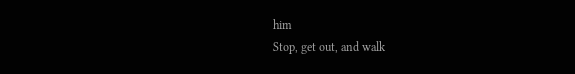him
Stop, get out, and walk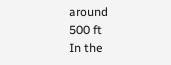around
500 ft
In the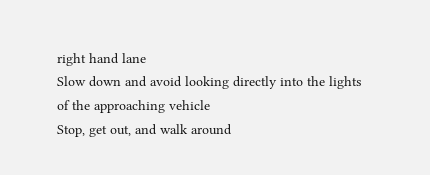right hand lane
Slow down and avoid looking directly into the lights of the approaching vehicle
Stop, get out, and walk around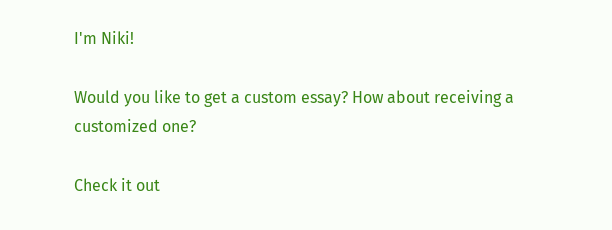I'm Niki!

Would you like to get a custom essay? How about receiving a customized one?

Check it out